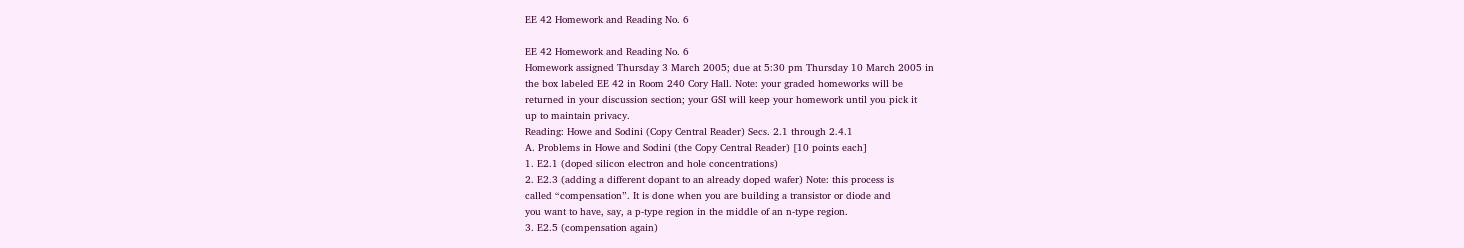EE 42 Homework and Reading No. 6

EE 42 Homework and Reading No. 6
Homework assigned Thursday 3 March 2005; due at 5:30 pm Thursday 10 March 2005 in
the box labeled EE 42 in Room 240 Cory Hall. Note: your graded homeworks will be
returned in your discussion section; your GSI will keep your homework until you pick it
up to maintain privacy.
Reading: Howe and Sodini (Copy Central Reader) Secs. 2.1 through 2.4.1
A. Problems in Howe and Sodini (the Copy Central Reader) [10 points each]
1. E2.1 (doped silicon electron and hole concentrations)
2. E2.3 (adding a different dopant to an already doped wafer) Note: this process is
called “compensation”. It is done when you are building a transistor or diode and
you want to have, say, a p-type region in the middle of an n-type region.
3. E2.5 (compensation again)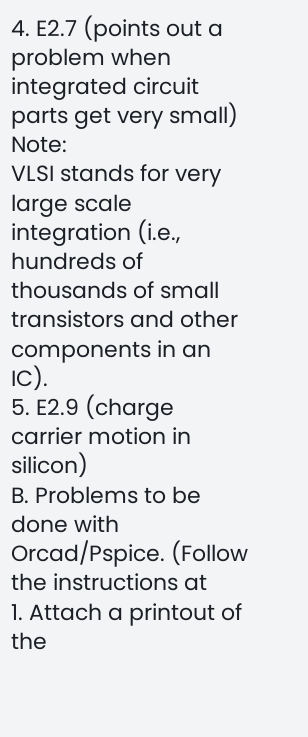4. E2.7 (points out a problem when integrated circuit parts get very small) Note:
VLSI stands for very large scale integration (i.e., hundreds of thousands of small
transistors and other components in an IC).
5. E2.9 (charge carrier motion in silicon)
B. Problems to be done with Orcad/Pspice. (Follow the instructions at
1. Attach a printout of the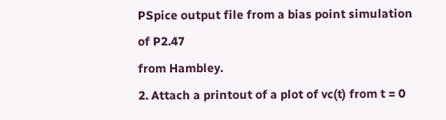PSpice output file from a bias point simulation of P2.47
from Hambley.
2. Attach a printout of a plot of vc(t) from t = 0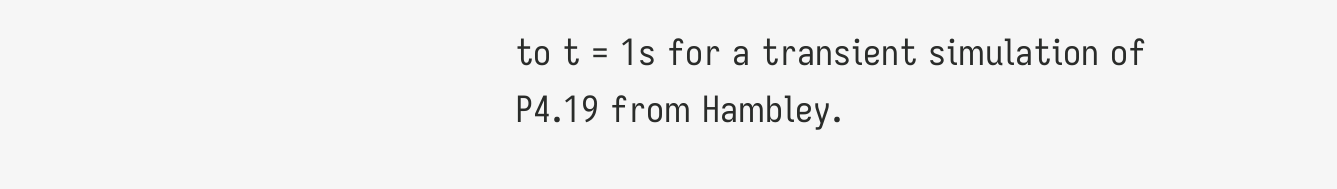to t = 1s for a transient simulation of
P4.19 from Hambley.